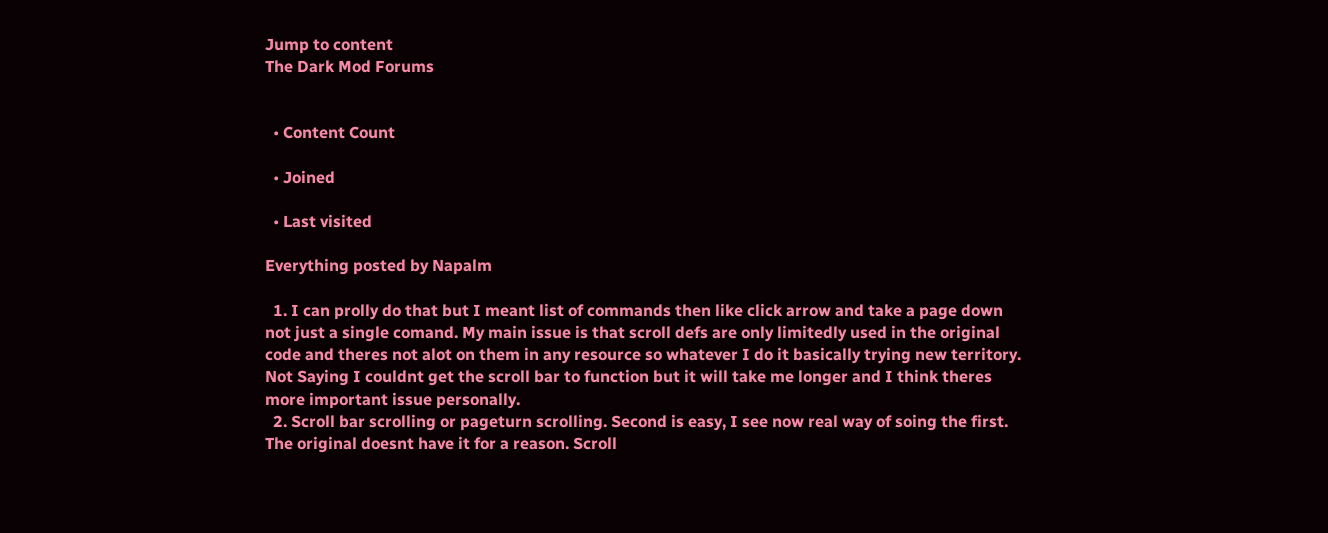Jump to content
The Dark Mod Forums


  • Content Count

  • Joined

  • Last visited

Everything posted by Napalm

  1. I can prolly do that but I meant list of commands then like click arrow and take a page down not just a single comand. My main issue is that scroll defs are only limitedly used in the original code and theres not alot on them in any resource so whatever I do it basically trying new territory. Not Saying I couldnt get the scroll bar to function but it will take me longer and I think theres more important issue personally.
  2. Scroll bar scrolling or pageturn scrolling. Second is easy, I see now real way of soing the first. The original doesnt have it for a reason. Scroll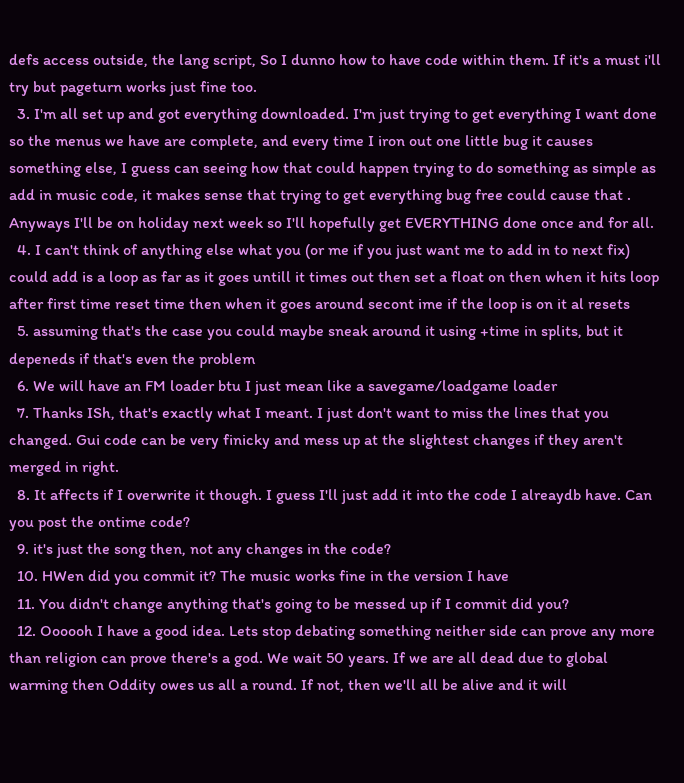defs access outside, the lang script, So I dunno how to have code within them. If it's a must i'll try but pageturn works just fine too.
  3. I'm all set up and got everything downloaded. I'm just trying to get everything I want done so the menus we have are complete, and every time I iron out one little bug it causes something else, I guess can seeing how that could happen trying to do something as simple as add in music code, it makes sense that trying to get everything bug free could cause that . Anyways I'll be on holiday next week so I'll hopefully get EVERYTHING done once and for all.
  4. I can't think of anything else what you (or me if you just want me to add in to next fix) could add is a loop as far as it goes untill it times out then set a float on then when it hits loop after first time reset time then when it goes around secont ime if the loop is on it al resets
  5. assuming that's the case you could maybe sneak around it using +time in splits, but it depeneds if that's even the problem
  6. We will have an FM loader btu I just mean like a savegame/loadgame loader
  7. Thanks ISh, that's exactly what I meant. I just don't want to miss the lines that you changed. Gui code can be very finicky and mess up at the slightest changes if they aren't merged in right.
  8. It affects if I overwrite it though. I guess I'll just add it into the code I alreaydb have. Can you post the ontime code?
  9. it's just the song then, not any changes in the code?
  10. HWen did you commit it? The music works fine in the version I have
  11. You didn't change anything that's going to be messed up if I commit did you?
  12. Oooooh I have a good idea. Lets stop debating something neither side can prove any more than religion can prove there's a god. We wait 50 years. If we are all dead due to global warming then Oddity owes us all a round. If not, then we'll all be alive and it will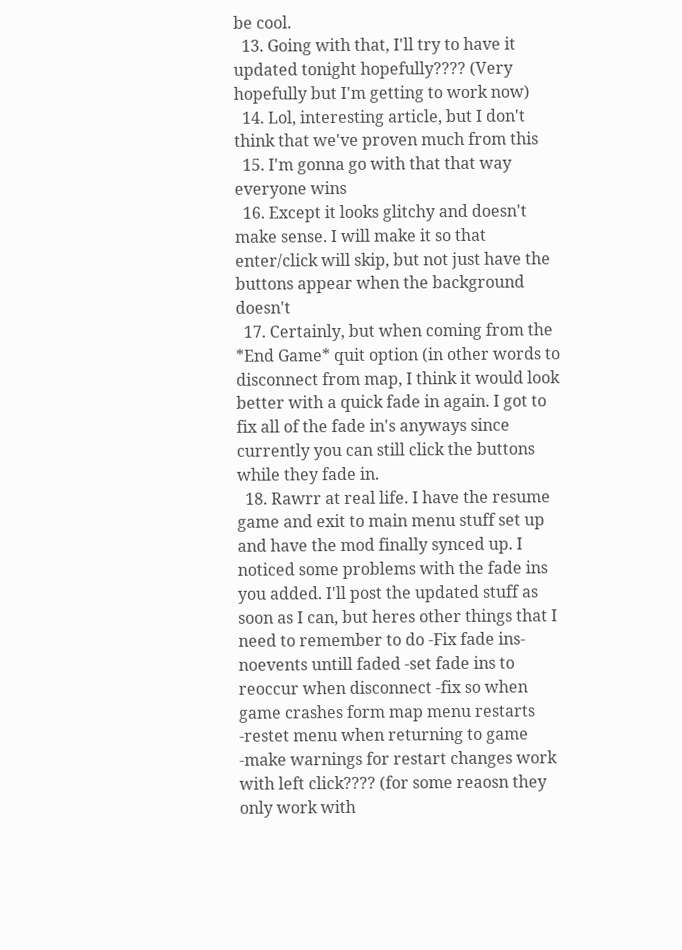be cool.
  13. Going with that, I'll try to have it updated tonight hopefully???? (Very hopefully but I'm getting to work now)
  14. Lol, interesting article, but I don't think that we've proven much from this
  15. I'm gonna go with that that way everyone wins
  16. Except it looks glitchy and doesn't make sense. I will make it so that enter/click will skip, but not just have the buttons appear when the background doesn't
  17. Certainly, but when coming from the *End Game* quit option (in other words to disconnect from map, I think it would look better with a quick fade in again. I got to fix all of the fade in's anyways since currently you can still click the buttons while they fade in.
  18. Rawrr at real life. I have the resume game and exit to main menu stuff set up and have the mod finally synced up. I noticed some problems with the fade ins you added. I'll post the updated stuff as soon as I can, but heres other things that I need to remember to do -Fix fade ins- noevents untill faded -set fade ins to reoccur when disconnect -fix so when game crashes form map menu restarts -restet menu when returning to game -make warnings for restart changes work with left click???? (for some reaosn they only work with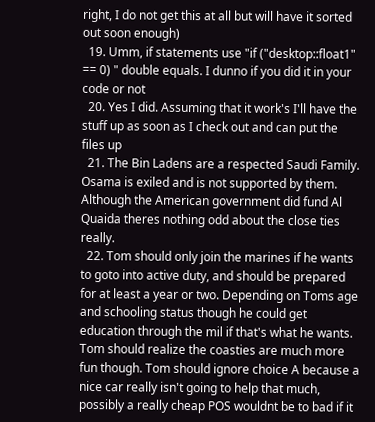right, I do not get this at all but will have it sorted out soon enough)
  19. Umm, if statements use "if ("desktop::float1" == 0) " double equals. I dunno if you did it in your code or not
  20. Yes I did. Assuming that it work's I'll have the stuff up as soon as I check out and can put the files up
  21. The Bin Ladens are a respected Saudi Family. Osama is exiled and is not supported by them. Although the American government did fund Al Quaida theres nothing odd about the close ties really.
  22. Tom should only join the marines if he wants to goto into active duty, and should be prepared for at least a year or two. Depending on Toms age and schooling status though he could get education through the mil if that's what he wants. Tom should realize the coasties are much more fun though. Tom should ignore choice A because a nice car really isn't going to help that much, possibly a really cheap POS wouldnt be to bad if it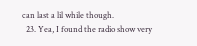can last a lil while though.
  23. Yea, I found the radio show very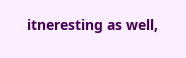itneresting as well,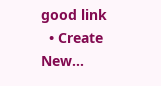good link
  • Create New...